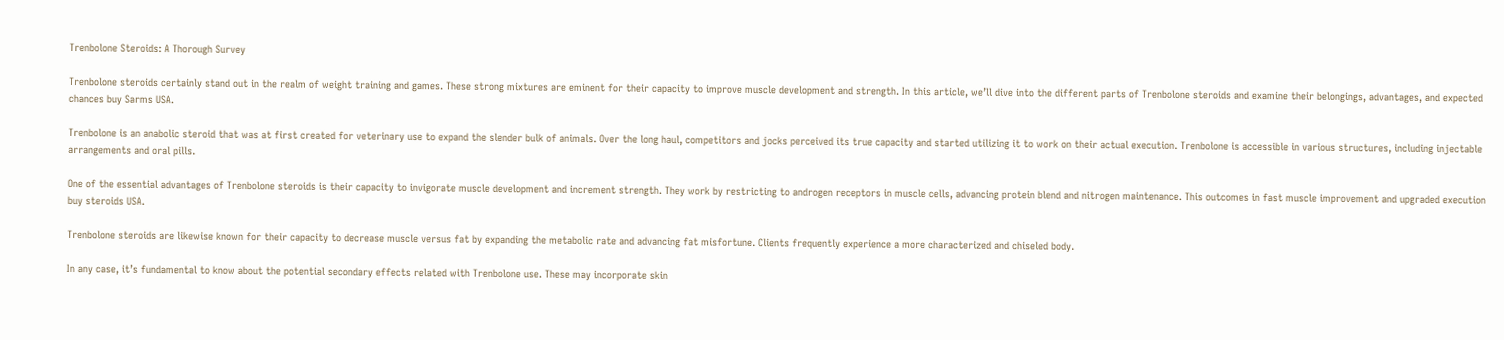Trenbolone Steroids: A Thorough Survey

Trenbolone steroids certainly stand out in the realm of weight training and games. These strong mixtures are eminent for their capacity to improve muscle development and strength. In this article, we’ll dive into the different parts of Trenbolone steroids and examine their belongings, advantages, and expected chances buy Sarms USA.

Trenbolone is an anabolic steroid that was at first created for veterinary use to expand the slender bulk of animals. Over the long haul, competitors and jocks perceived its true capacity and started utilizing it to work on their actual execution. Trenbolone is accessible in various structures, including injectable arrangements and oral pills.

One of the essential advantages of Trenbolone steroids is their capacity to invigorate muscle development and increment strength. They work by restricting to androgen receptors in muscle cells, advancing protein blend and nitrogen maintenance. This outcomes in fast muscle improvement and upgraded execution buy steroids USA.

Trenbolone steroids are likewise known for their capacity to decrease muscle versus fat by expanding the metabolic rate and advancing fat misfortune. Clients frequently experience a more characterized and chiseled body.

In any case, it’s fundamental to know about the potential secondary effects related with Trenbolone use. These may incorporate skin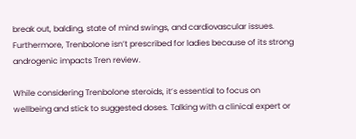break out, balding, state of mind swings, and cardiovascular issues. Furthermore, Trenbolone isn’t prescribed for ladies because of its strong androgenic impacts Tren review.

While considering Trenbolone steroids, it’s essential to focus on wellbeing and stick to suggested doses. Talking with a clinical expert or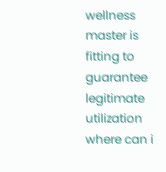wellness master is fitting to guarantee legitimate utilization where can i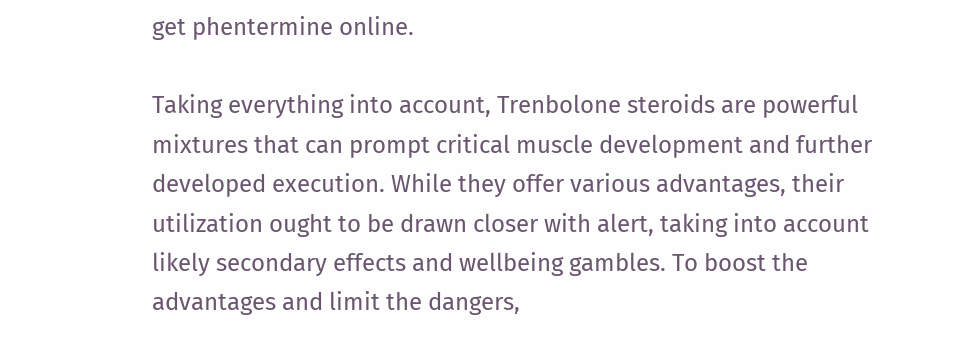get phentermine online.

Taking everything into account, Trenbolone steroids are powerful mixtures that can prompt critical muscle development and further developed execution. While they offer various advantages, their utilization ought to be drawn closer with alert, taking into account likely secondary effects and wellbeing gambles. To boost the advantages and limit the dangers,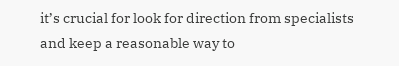it’s crucial for look for direction from specialists and keep a reasonable way to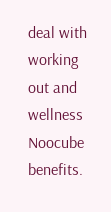deal with working out and wellness Noocube benefits.